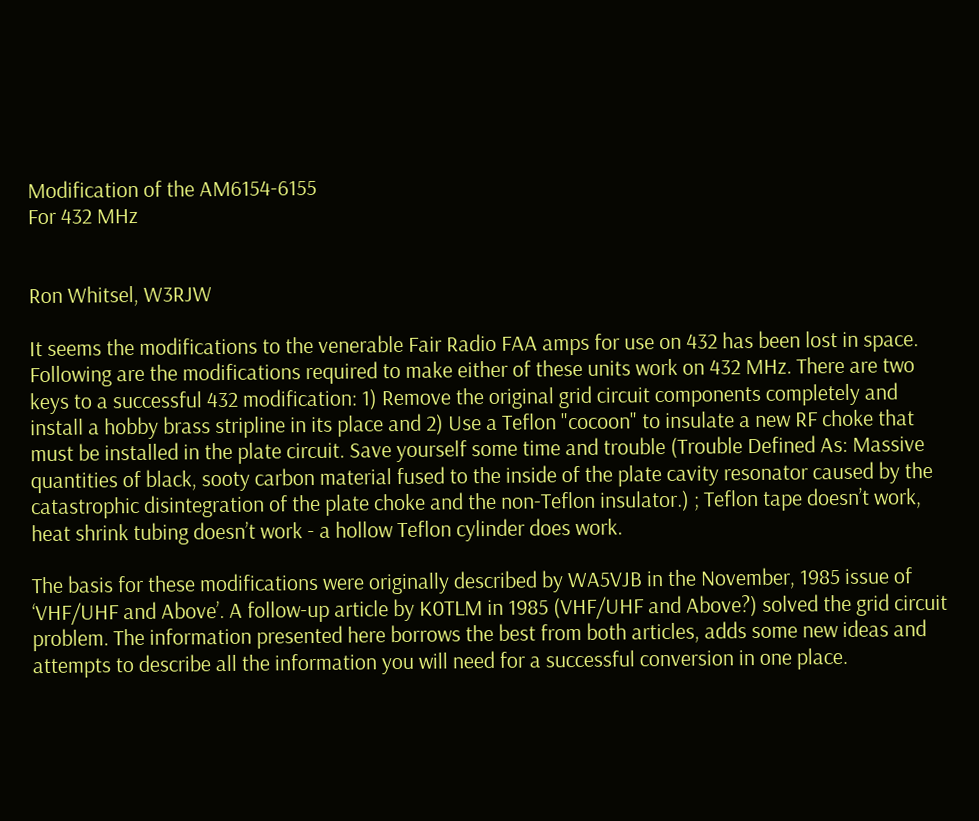Modification of the AM6154-6155
For 432 MHz


Ron Whitsel, W3RJW

It seems the modifications to the venerable Fair Radio FAA amps for use on 432 has been lost in space. Following are the modifications required to make either of these units work on 432 MHz. There are two keys to a successful 432 modification: 1) Remove the original grid circuit components completely and install a hobby brass stripline in its place and 2) Use a Teflon "cocoon" to insulate a new RF choke that must be installed in the plate circuit. Save yourself some time and trouble (Trouble Defined As: Massive quantities of black, sooty carbon material fused to the inside of the plate cavity resonator caused by the catastrophic disintegration of the plate choke and the non-Teflon insulator.) ; Teflon tape doesn’t work, heat shrink tubing doesn’t work - a hollow Teflon cylinder does work.

The basis for these modifications were originally described by WA5VJB in the November, 1985 issue of ‘VHF/UHF and Above’. A follow-up article by K0TLM in 1985 (VHF/UHF and Above?) solved the grid circuit problem. The information presented here borrows the best from both articles, adds some new ideas and attempts to describe all the information you will need for a successful conversion in one place.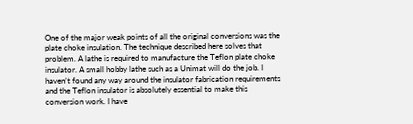One of the major weak points of all the original conversions was the plate choke insulation. The technique described here solves that problem. A lathe is required to manufacture the Teflon plate choke insulator. A small hobby lathe such as a Unimat will do the job. I haven’t found any way around the insulator fabrication requirements and the Teflon insulator is absolutely essential to make this conversion work. I have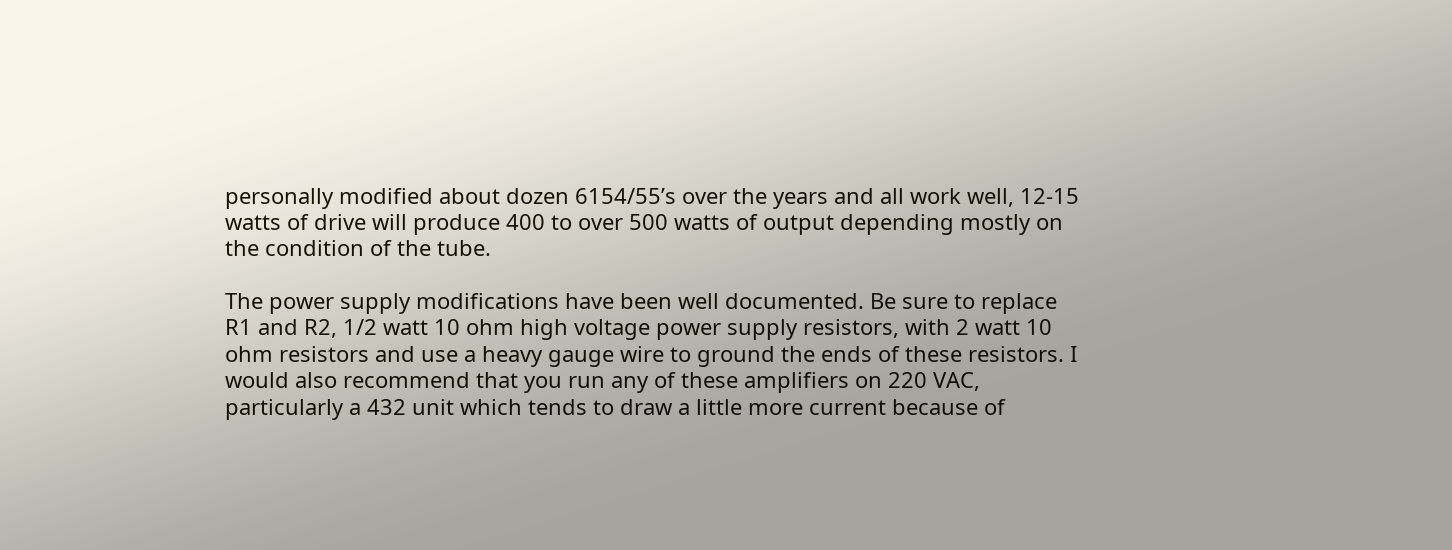personally modified about dozen 6154/55’s over the years and all work well, 12-15 watts of drive will produce 400 to over 500 watts of output depending mostly on the condition of the tube.

The power supply modifications have been well documented. Be sure to replace R1 and R2, 1/2 watt 10 ohm high voltage power supply resistors, with 2 watt 10 ohm resistors and use a heavy gauge wire to ground the ends of these resistors. I would also recommend that you run any of these amplifiers on 220 VAC, particularly a 432 unit which tends to draw a little more current because of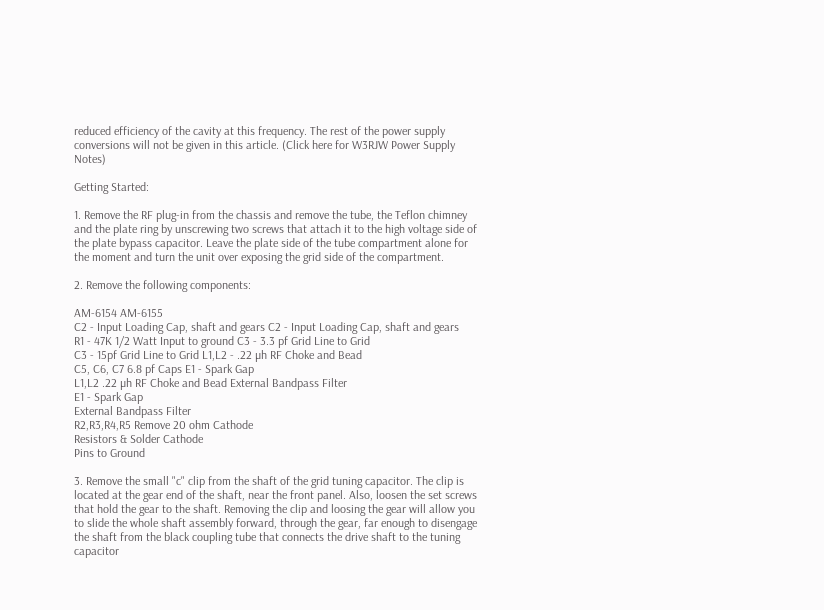reduced efficiency of the cavity at this frequency. The rest of the power supply conversions will not be given in this article. (Click here for W3RJW Power Supply Notes)

Getting Started:

1. Remove the RF plug-in from the chassis and remove the tube, the Teflon chimney and the plate ring by unscrewing two screws that attach it to the high voltage side of the plate bypass capacitor. Leave the plate side of the tube compartment alone for the moment and turn the unit over exposing the grid side of the compartment.

2. Remove the following components:

AM-6154 AM-6155
C2 - Input Loading Cap, shaft and gears C2 - Input Loading Cap, shaft and gears
R1 - 47K 1/2 Watt Input to ground C3 - 3.3 pf Grid Line to Grid
C3 - 15pf Grid Line to Grid L1,L2 - .22 µh RF Choke and Bead
C5, C6, C7 6.8 pf Caps E1 - Spark Gap
L1,L2 .22 µh RF Choke and Bead External Bandpass Filter
E1 - Spark Gap
External Bandpass Filter
R2,R3,R4,R5 Remove 20 ohm Cathode
Resistors & Solder Cathode
Pins to Ground

3. Remove the small "c" clip from the shaft of the grid tuning capacitor. The clip is located at the gear end of the shaft, near the front panel. Also, loosen the set screws that hold the gear to the shaft. Removing the clip and loosing the gear will allow you to slide the whole shaft assembly forward, through the gear, far enough to disengage the shaft from the black coupling tube that connects the drive shaft to the tuning capacitor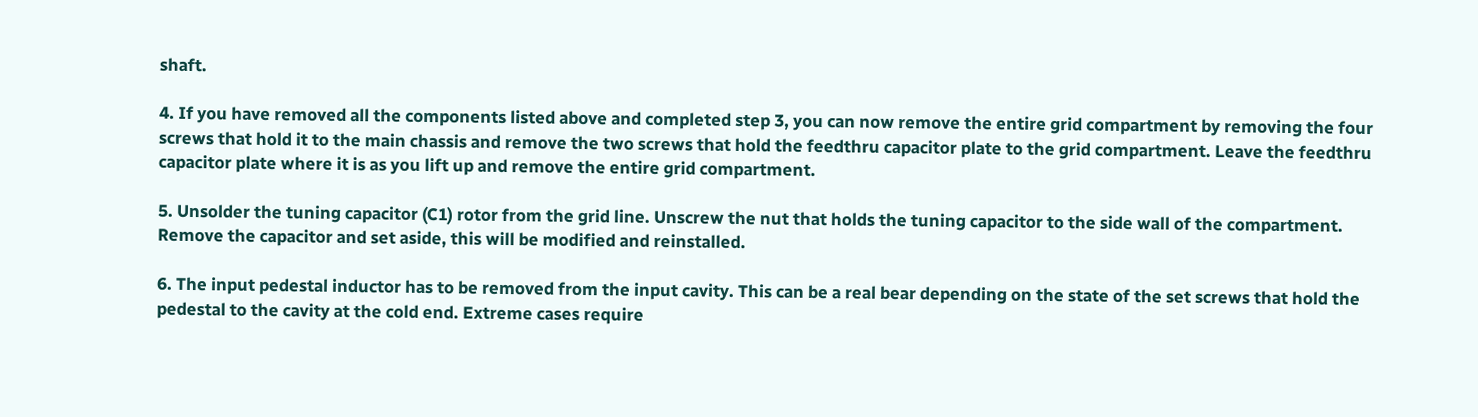shaft.

4. If you have removed all the components listed above and completed step 3, you can now remove the entire grid compartment by removing the four screws that hold it to the main chassis and remove the two screws that hold the feedthru capacitor plate to the grid compartment. Leave the feedthru capacitor plate where it is as you lift up and remove the entire grid compartment.

5. Unsolder the tuning capacitor (C1) rotor from the grid line. Unscrew the nut that holds the tuning capacitor to the side wall of the compartment. Remove the capacitor and set aside, this will be modified and reinstalled.

6. The input pedestal inductor has to be removed from the input cavity. This can be a real bear depending on the state of the set screws that hold the pedestal to the cavity at the cold end. Extreme cases require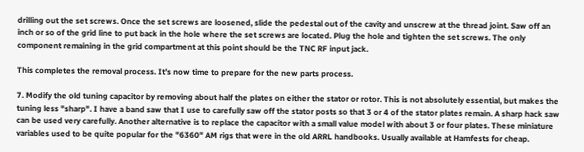drilling out the set screws. Once the set screws are loosened, slide the pedestal out of the cavity and unscrew at the thread joint. Saw off an inch or so of the grid line to put back in the hole where the set screws are located. Plug the hole and tighten the set screws. The only component remaining in the grid compartment at this point should be the TNC RF input jack.

This completes the removal process. It’s now time to prepare for the new parts process.

7. Modify the old tuning capacitor by removing about half the plates on either the stator or rotor. This is not absolutely essential, but makes the tuning less "sharp". I have a band saw that I use to carefully saw off the stator posts so that 3 or 4 of the stator plates remain. A sharp hack saw can be used very carefully. Another alternative is to replace the capacitor with a small value model with about 3 or four plates. These miniature variables used to be quite popular for the "6360" AM rigs that were in the old ARRL handbooks. Usually available at Hamfests for cheap.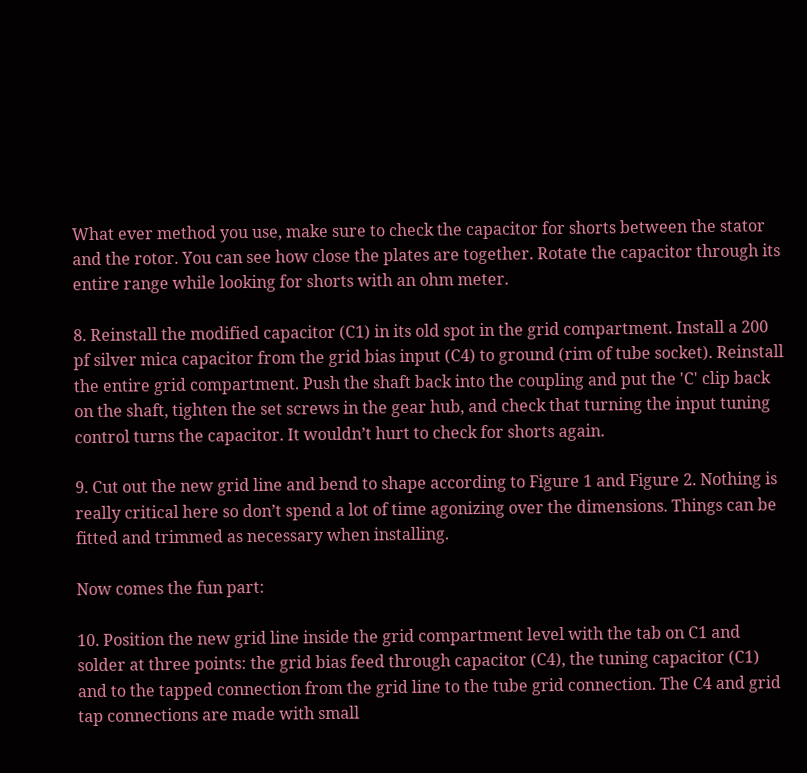What ever method you use, make sure to check the capacitor for shorts between the stator and the rotor. You can see how close the plates are together. Rotate the capacitor through its entire range while looking for shorts with an ohm meter.

8. Reinstall the modified capacitor (C1) in its old spot in the grid compartment. Install a 200 pf silver mica capacitor from the grid bias input (C4) to ground (rim of tube socket). Reinstall the entire grid compartment. Push the shaft back into the coupling and put the 'C' clip back on the shaft, tighten the set screws in the gear hub, and check that turning the input tuning control turns the capacitor. It wouldn’t hurt to check for shorts again.

9. Cut out the new grid line and bend to shape according to Figure 1 and Figure 2. Nothing is really critical here so don’t spend a lot of time agonizing over the dimensions. Things can be fitted and trimmed as necessary when installing.

Now comes the fun part:

10. Position the new grid line inside the grid compartment level with the tab on C1 and solder at three points: the grid bias feed through capacitor (C4), the tuning capacitor (C1) and to the tapped connection from the grid line to the tube grid connection. The C4 and grid tap connections are made with small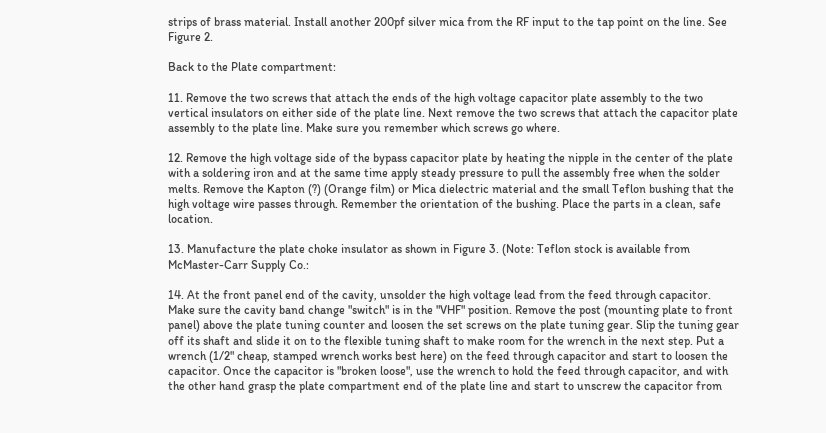strips of brass material. Install another 200pf silver mica from the RF input to the tap point on the line. See Figure 2.

Back to the Plate compartment:

11. Remove the two screws that attach the ends of the high voltage capacitor plate assembly to the two vertical insulators on either side of the plate line. Next remove the two screws that attach the capacitor plate assembly to the plate line. Make sure you remember which screws go where.

12. Remove the high voltage side of the bypass capacitor plate by heating the nipple in the center of the plate with a soldering iron and at the same time apply steady pressure to pull the assembly free when the solder melts. Remove the Kapton (?) (Orange film) or Mica dielectric material and the small Teflon bushing that the high voltage wire passes through. Remember the orientation of the bushing. Place the parts in a clean, safe location.

13. Manufacture the plate choke insulator as shown in Figure 3. (Note: Teflon stock is available from McMaster-Carr Supply Co.:

14. At the front panel end of the cavity, unsolder the high voltage lead from the feed through capacitor. Make sure the cavity band change "switch" is in the "VHF" position. Remove the post (mounting plate to front panel) above the plate tuning counter and loosen the set screws on the plate tuning gear. Slip the tuning gear off its shaft and slide it on to the flexible tuning shaft to make room for the wrench in the next step. Put a wrench (1/2" cheap, stamped wrench works best here) on the feed through capacitor and start to loosen the capacitor. Once the capacitor is "broken loose", use the wrench to hold the feed through capacitor, and with the other hand grasp the plate compartment end of the plate line and start to unscrew the capacitor from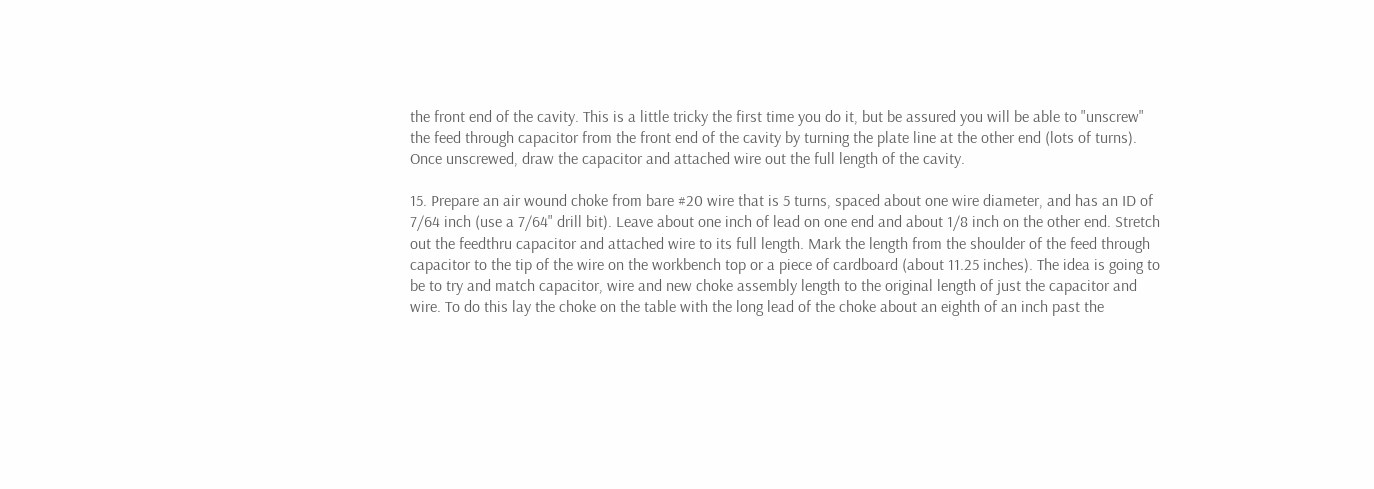the front end of the cavity. This is a little tricky the first time you do it, but be assured you will be able to "unscrew" the feed through capacitor from the front end of the cavity by turning the plate line at the other end (lots of turns). Once unscrewed, draw the capacitor and attached wire out the full length of the cavity.

15. Prepare an air wound choke from bare #20 wire that is 5 turns, spaced about one wire diameter, and has an ID of 7/64 inch (use a 7/64" drill bit). Leave about one inch of lead on one end and about 1/8 inch on the other end. Stretch out the feedthru capacitor and attached wire to its full length. Mark the length from the shoulder of the feed through capacitor to the tip of the wire on the workbench top or a piece of cardboard (about 11.25 inches). The idea is going to be to try and match capacitor, wire and new choke assembly length to the original length of just the capacitor and wire. To do this lay the choke on the table with the long lead of the choke about an eighth of an inch past the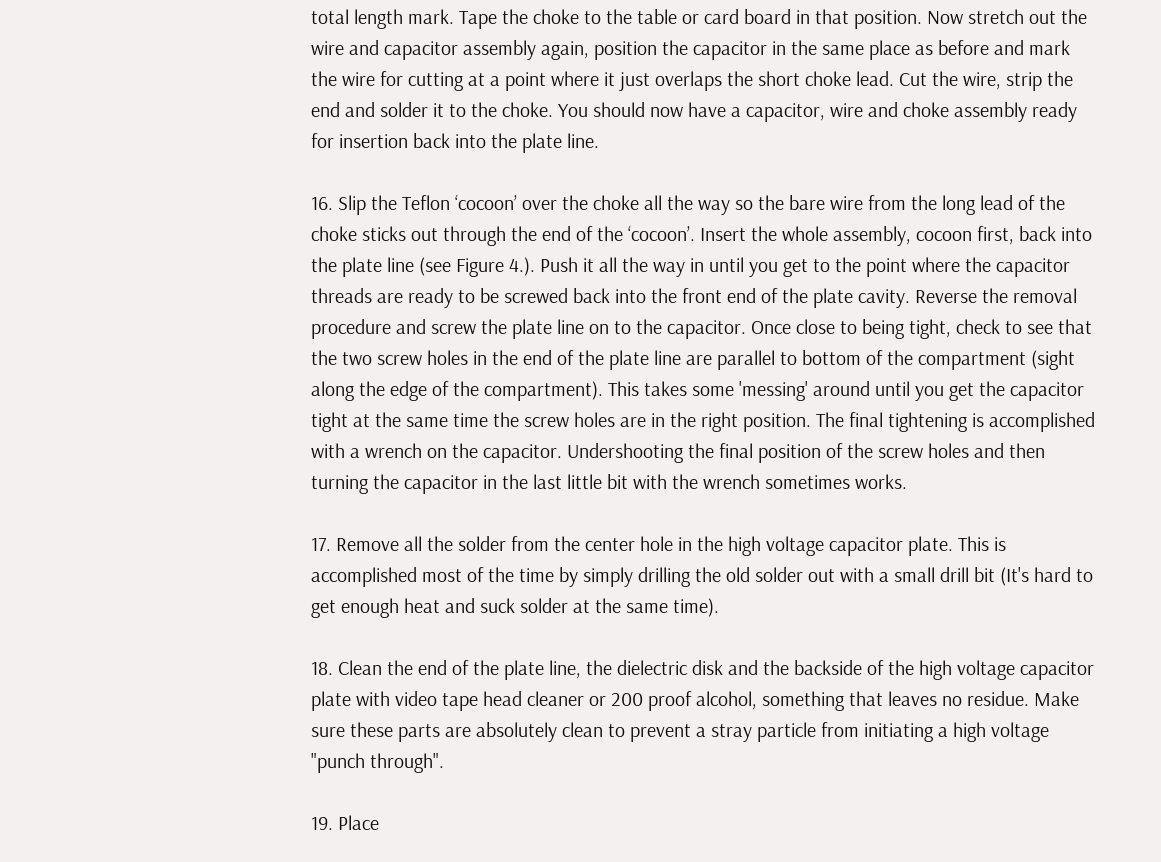total length mark. Tape the choke to the table or card board in that position. Now stretch out the wire and capacitor assembly again, position the capacitor in the same place as before and mark the wire for cutting at a point where it just overlaps the short choke lead. Cut the wire, strip the end and solder it to the choke. You should now have a capacitor, wire and choke assembly ready for insertion back into the plate line.

16. Slip the Teflon ‘cocoon’ over the choke all the way so the bare wire from the long lead of the choke sticks out through the end of the ‘cocoon’. Insert the whole assembly, cocoon first, back into the plate line (see Figure 4.). Push it all the way in until you get to the point where the capacitor threads are ready to be screwed back into the front end of the plate cavity. Reverse the removal procedure and screw the plate line on to the capacitor. Once close to being tight, check to see that the two screw holes in the end of the plate line are parallel to bottom of the compartment (sight along the edge of the compartment). This takes some 'messing' around until you get the capacitor tight at the same time the screw holes are in the right position. The final tightening is accomplished with a wrench on the capacitor. Undershooting the final position of the screw holes and then turning the capacitor in the last little bit with the wrench sometimes works.

17. Remove all the solder from the center hole in the high voltage capacitor plate. This is accomplished most of the time by simply drilling the old solder out with a small drill bit (It's hard to get enough heat and suck solder at the same time).

18. Clean the end of the plate line, the dielectric disk and the backside of the high voltage capacitor plate with video tape head cleaner or 200 proof alcohol, something that leaves no residue. Make sure these parts are absolutely clean to prevent a stray particle from initiating a high voltage "punch through".

19. Place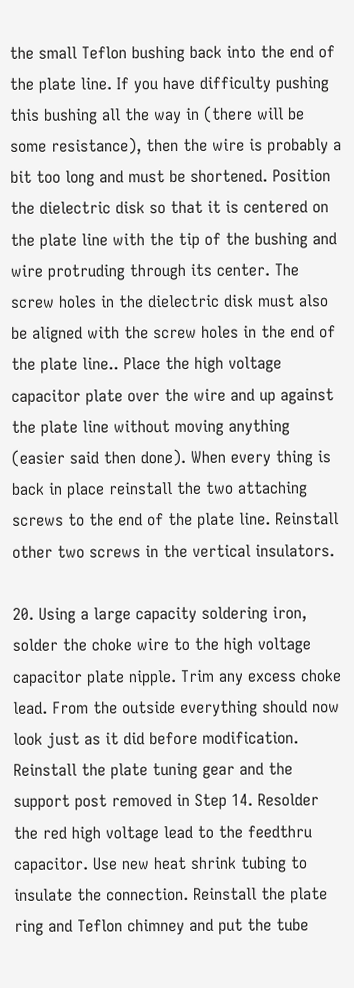the small Teflon bushing back into the end of the plate line. If you have difficulty pushing this bushing all the way in (there will be some resistance), then the wire is probably a bit too long and must be shortened. Position the dielectric disk so that it is centered on the plate line with the tip of the bushing and wire protruding through its center. The screw holes in the dielectric disk must also be aligned with the screw holes in the end of the plate line.. Place the high voltage capacitor plate over the wire and up against the plate line without moving anything (easier said then done). When every thing is back in place reinstall the two attaching screws to the end of the plate line. Reinstall other two screws in the vertical insulators.

20. Using a large capacity soldering iron, solder the choke wire to the high voltage capacitor plate nipple. Trim any excess choke lead. From the outside everything should now look just as it did before modification. Reinstall the plate tuning gear and the support post removed in Step 14. Resolder the red high voltage lead to the feedthru capacitor. Use new heat shrink tubing to insulate the connection. Reinstall the plate ring and Teflon chimney and put the tube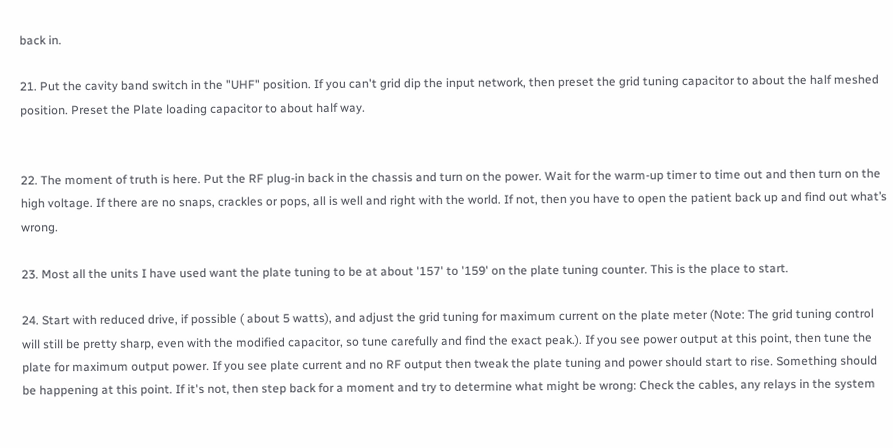back in.

21. Put the cavity band switch in the "UHF" position. If you can't grid dip the input network, then preset the grid tuning capacitor to about the half meshed position. Preset the Plate loading capacitor to about half way.


22. The moment of truth is here. Put the RF plug-in back in the chassis and turn on the power. Wait for the warm-up timer to time out and then turn on the high voltage. If there are no snaps, crackles or pops, all is well and right with the world. If not, then you have to open the patient back up and find out what’s wrong.

23. Most all the units I have used want the plate tuning to be at about '157' to '159' on the plate tuning counter. This is the place to start.

24. Start with reduced drive, if possible ( about 5 watts), and adjust the grid tuning for maximum current on the plate meter (Note: The grid tuning control will still be pretty sharp, even with the modified capacitor, so tune carefully and find the exact peak.). If you see power output at this point, then tune the plate for maximum output power. If you see plate current and no RF output then tweak the plate tuning and power should start to rise. Something should be happening at this point. If it's not, then step back for a moment and try to determine what might be wrong: Check the cables, any relays in the system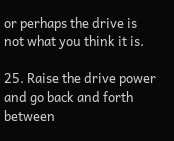or perhaps the drive is not what you think it is.

25. Raise the drive power and go back and forth between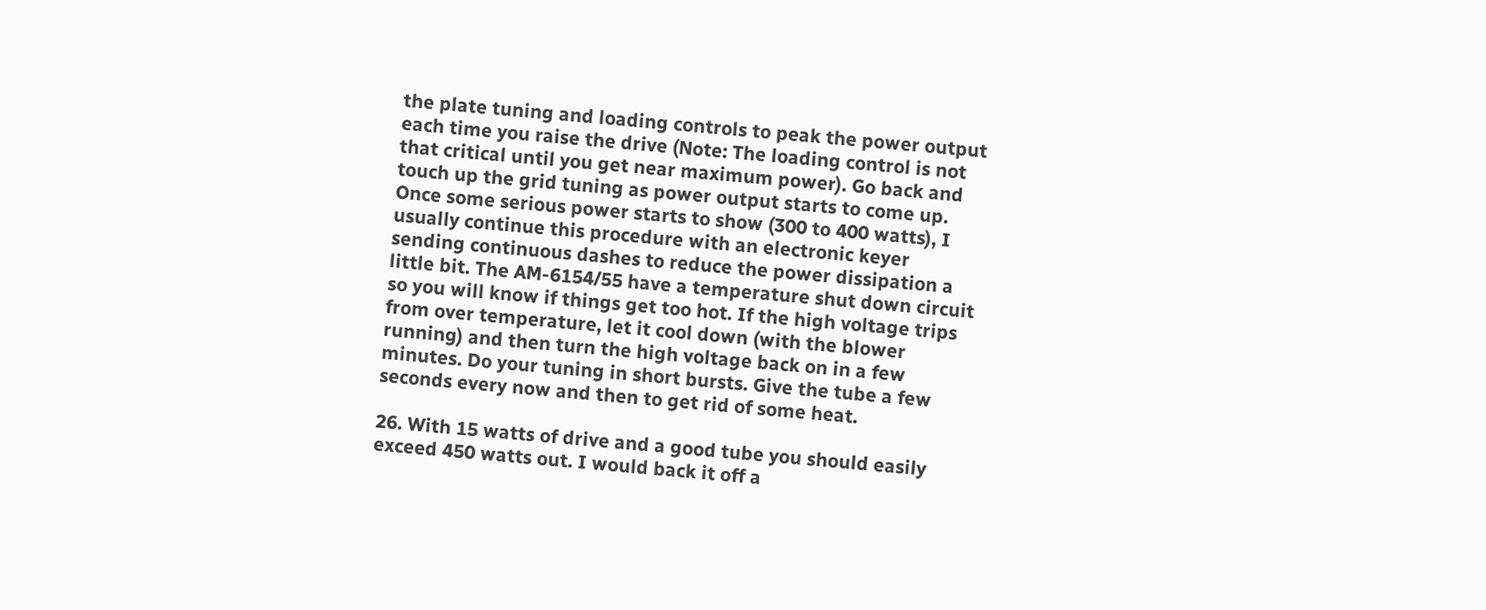the plate tuning and loading controls to peak the power output each time you raise the drive (Note: The loading control is not that critical until you get near maximum power). Go back and touch up the grid tuning as power output starts to come up. Once some serious power starts to show (300 to 400 watts), I usually continue this procedure with an electronic keyer sending continuous dashes to reduce the power dissipation a little bit. The AM-6154/55 have a temperature shut down circuit so you will know if things get too hot. If the high voltage trips from over temperature, let it cool down (with the blower running) and then turn the high voltage back on in a few minutes. Do your tuning in short bursts. Give the tube a few seconds every now and then to get rid of some heat.

26. With 15 watts of drive and a good tube you should easily exceed 450 watts out. I would back it off a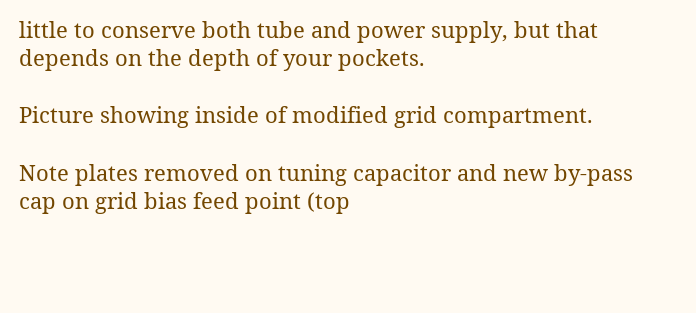little to conserve both tube and power supply, but that depends on the depth of your pockets.

Picture showing inside of modified grid compartment.

Note plates removed on tuning capacitor and new by-pass cap on grid bias feed point (top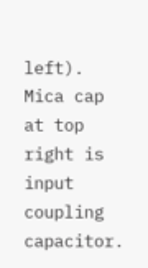left). Mica cap at top right is input coupling capacitor.